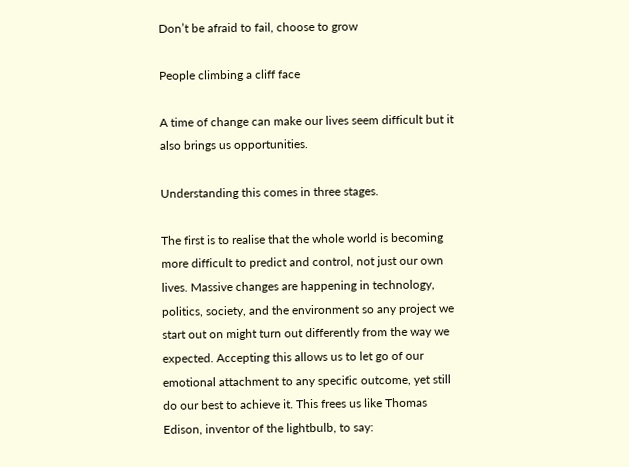Don’t be afraid to fail, choose to grow

People climbing a cliff face

A time of change can make our lives seem difficult but it also brings us opportunities.

Understanding this comes in three stages.

The first is to realise that the whole world is becoming more difficult to predict and control, not just our own lives. Massive changes are happening in technology, politics, society, and the environment so any project we start out on might turn out differently from the way we expected. Accepting this allows us to let go of our emotional attachment to any specific outcome, yet still do our best to achieve it. This frees us like Thomas Edison, inventor of the lightbulb, to say: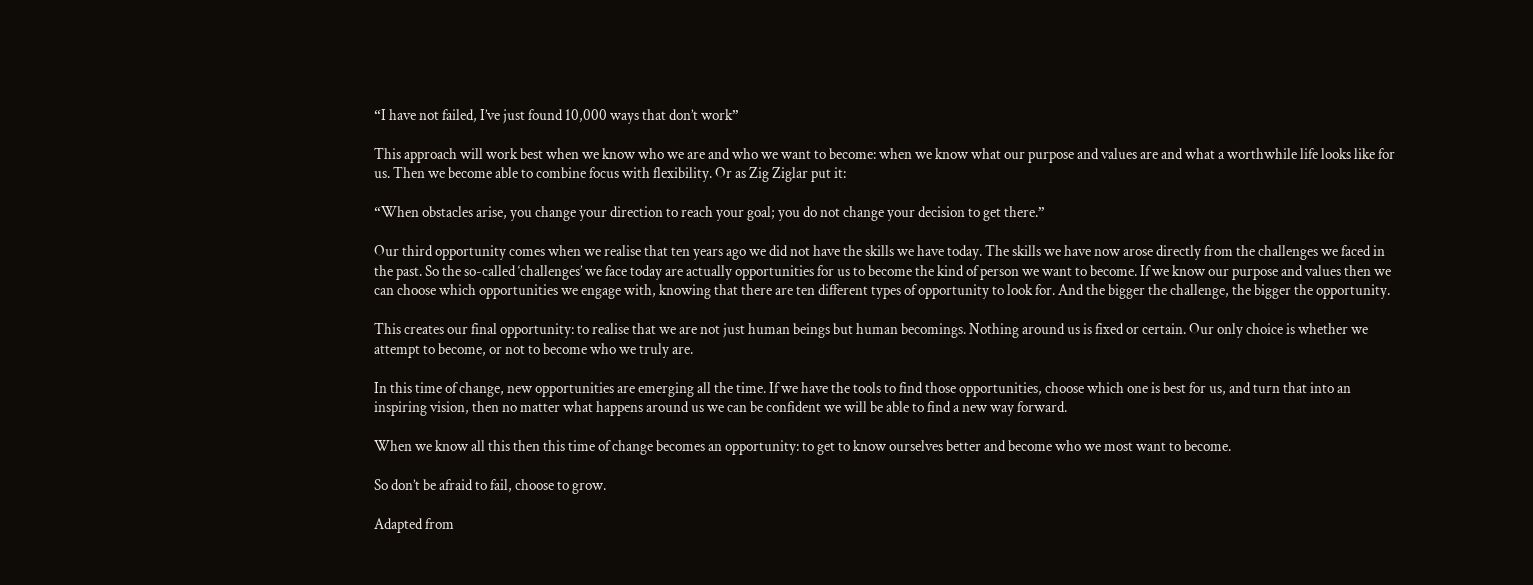“I have not failed, I’ve just found 10,000 ways that don’t work”

This approach will work best when we know who we are and who we want to become: when we know what our purpose and values are and what a worthwhile life looks like for us. Then we become able to combine focus with flexibility. Or as Zig Ziglar put it:

“When obstacles arise, you change your direction to reach your goal; you do not change your decision to get there.”

Our third opportunity comes when we realise that ten years ago we did not have the skills we have today. The skills we have now arose directly from the challenges we faced in the past. So the so-called ‘challenges’ we face today are actually opportunities for us to become the kind of person we want to become. If we know our purpose and values then we can choose which opportunities we engage with, knowing that there are ten different types of opportunity to look for. And the bigger the challenge, the bigger the opportunity.

This creates our final opportunity: to realise that we are not just human beings but human becomings. Nothing around us is fixed or certain. Our only choice is whether we attempt to become, or not to become who we truly are.

In this time of change, new opportunities are emerging all the time. If we have the tools to find those opportunities, choose which one is best for us, and turn that into an inspiring vision, then no matter what happens around us we can be confident we will be able to find a new way forward.

When we know all this then this time of change becomes an opportunity: to get to know ourselves better and become who we most want to become.

So don’t be afraid to fail, choose to grow.

Adapted from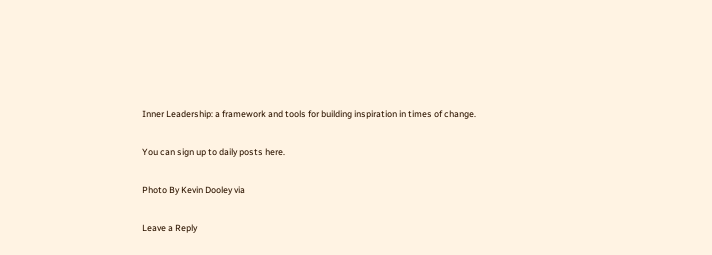Inner Leadership: a framework and tools for building inspiration in times of change.

You can sign up to daily posts here.

Photo By Kevin Dooley via

Leave a Reply